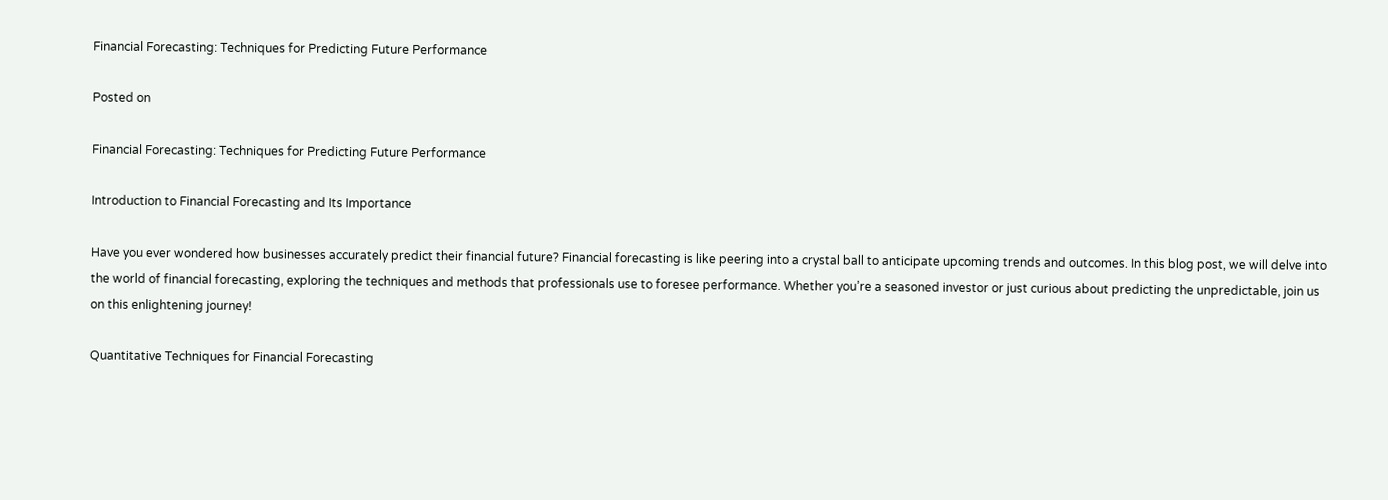Financial Forecasting: Techniques for Predicting Future Performance

Posted on

Financial Forecasting: Techniques for Predicting Future Performance

Introduction to Financial Forecasting and Its Importance

Have you ever wondered how businesses accurately predict their financial future? Financial forecasting is like peering into a crystal ball to anticipate upcoming trends and outcomes. In this blog post, we will delve into the world of financial forecasting, exploring the techniques and methods that professionals use to foresee performance. Whether you’re a seasoned investor or just curious about predicting the unpredictable, join us on this enlightening journey!

Quantitative Techniques for Financial Forecasting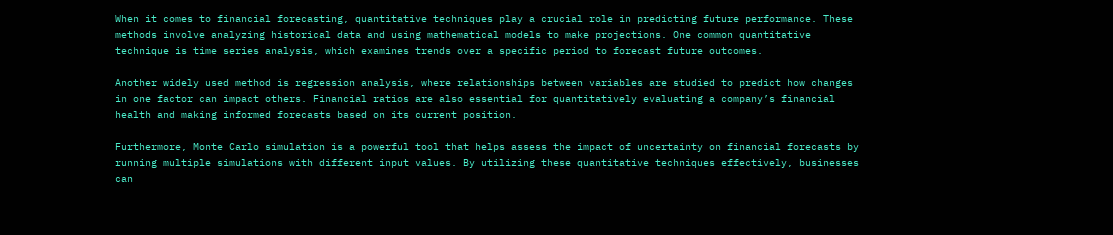When it comes to financial forecasting, quantitative techniques play a crucial role in predicting future performance. These methods involve analyzing historical data and using mathematical models to make projections. One common quantitative technique is time series analysis, which examines trends over a specific period to forecast future outcomes.

Another widely used method is regression analysis, where relationships between variables are studied to predict how changes in one factor can impact others. Financial ratios are also essential for quantitatively evaluating a company’s financial health and making informed forecasts based on its current position.

Furthermore, Monte Carlo simulation is a powerful tool that helps assess the impact of uncertainty on financial forecasts by running multiple simulations with different input values. By utilizing these quantitative techniques effectively, businesses can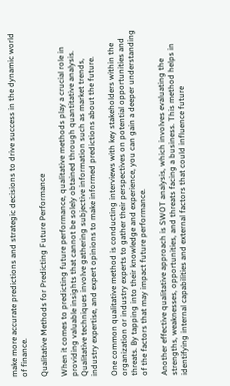make more accurate predictions and strategic decisions to drive success in the dynamic world of finance.

Qualitative Methods for Predicting Future Performance

When it comes to predicting future performance, qualitative methods play a crucial role in providing valuable insights that cannot be solely obtained through quantitative analysis. Qualitative techniques involve gathering subjective information such as market trends, industry expertise, and expert opinions to make informed predictions about the future.

One common qualitative method is conducting interviews with key stakeholders within the organization or industry experts to gather their perspectives on potential opportunities and threats. By tapping into their knowledge and experience, you can gain a deeper understanding of the factors that may impact future performance.

Another effective qualitative approach is SWOT analysis, which involves evaluating the strengths, weaknesses, opportunities, and threats facing a business. This method helps in identifying internal capabilities and external factors that could influence future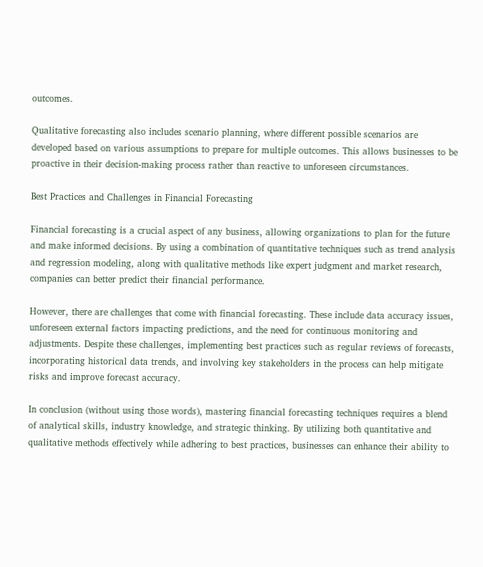outcomes.

Qualitative forecasting also includes scenario planning, where different possible scenarios are developed based on various assumptions to prepare for multiple outcomes. This allows businesses to be proactive in their decision-making process rather than reactive to unforeseen circumstances.

Best Practices and Challenges in Financial Forecasting

Financial forecasting is a crucial aspect of any business, allowing organizations to plan for the future and make informed decisions. By using a combination of quantitative techniques such as trend analysis and regression modeling, along with qualitative methods like expert judgment and market research, companies can better predict their financial performance.

However, there are challenges that come with financial forecasting. These include data accuracy issues, unforeseen external factors impacting predictions, and the need for continuous monitoring and adjustments. Despite these challenges, implementing best practices such as regular reviews of forecasts, incorporating historical data trends, and involving key stakeholders in the process can help mitigate risks and improve forecast accuracy.

In conclusion (without using those words), mastering financial forecasting techniques requires a blend of analytical skills, industry knowledge, and strategic thinking. By utilizing both quantitative and qualitative methods effectively while adhering to best practices, businesses can enhance their ability to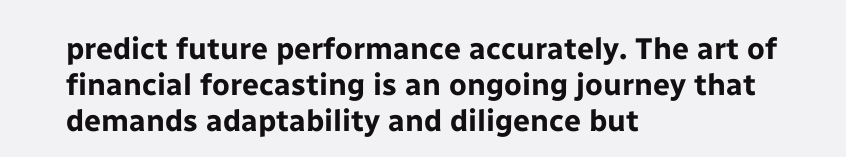predict future performance accurately. The art of financial forecasting is an ongoing journey that demands adaptability and diligence but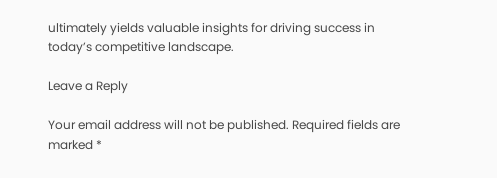ultimately yields valuable insights for driving success in today’s competitive landscape.

Leave a Reply

Your email address will not be published. Required fields are marked *